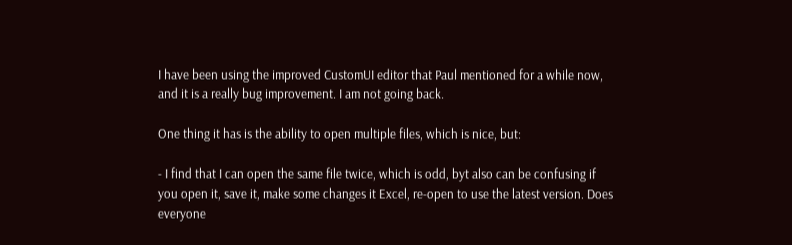I have been using the improved CustomUI editor that Paul mentioned for a while now, and it is a really bug improvement. I am not going back.

One thing it has is the ability to open multiple files, which is nice, but:

- I find that I can open the same file twice, which is odd, byt also can be confusing if you open it, save it, make some changes it Excel, re-open to use the latest version. Does everyone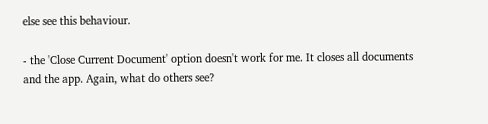else see this behaviour.

- the 'Close Current Document' option doesn't work for me. It closes all documents and the app. Again, what do others see?